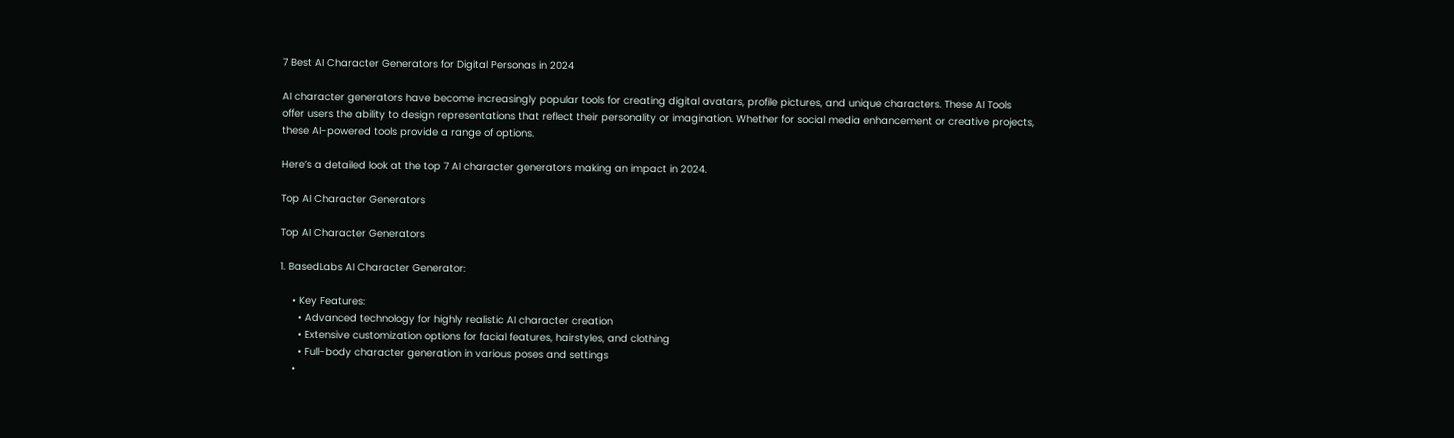7 Best AI Character Generators for Digital Personas in 2024

AI character generators have become increasingly popular tools for creating digital avatars, profile pictures, and unique characters. These AI Tools offer users the ability to design representations that reflect their personality or imagination. Whether for social media enhancement or creative projects, these AI-powered tools provide a range of options.

Here’s a detailed look at the top 7 AI character generators making an impact in 2024.

Top AI Character Generators

Top AI Character Generators

1. BasedLabs AI Character Generator:

    • Key Features:
      • Advanced technology for highly realistic AI character creation
      • Extensive customization options for facial features, hairstyles, and clothing
      • Full-body character generation in various poses and settings
    •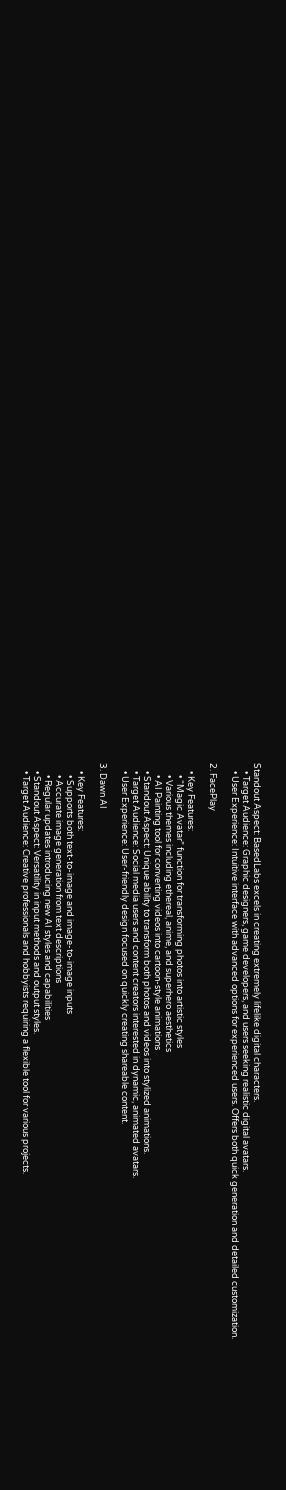Standout Aspect: BasedLabs excels in creating extremely lifelike digital characters.
    • Target Audience: Graphic designers, game developers, and users seeking realistic digital avatars.
    • User Experience: Intuitive interface with advanced options for experienced users. Offers both quick generation and detailed customization.

2. FacePlay

    • Key Features:
      • “Magic Avatar” function for transforming photos into artistic styles
      • Various themes including ethereal, anime, and superhero aesthetics
      • AI Painting tool for converting videos into cartoon-style animations
    • Standout Aspect: Unique ability to transform both photos and videos into stylized animations.
    • Target Audience: Social media users and content creators interested in dynamic, animated avatars.
    • User Experience: User-friendly design focused on quickly creating shareable content.

3. Dawn AI

    • Key Features:
      • Supports both text-to-image and image-to-image inputs
      • Accurate image generation from text descriptions
      • Regular updates introducing new AI styles and capabilities
    • Standout Aspect: Versatility in input methods and output styles.
    • Target Audience: Creative professionals and hobbyists requiring a flexible tool for various projects.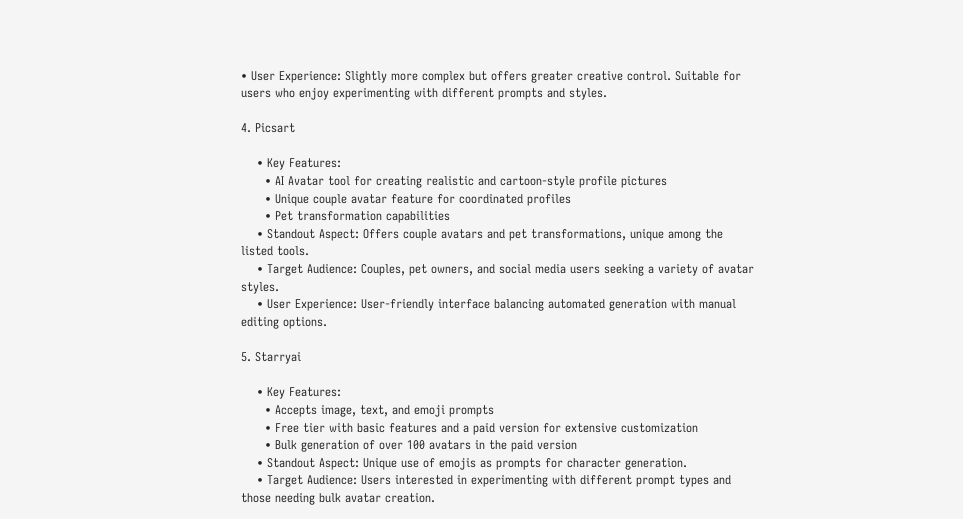• User Experience: Slightly more complex but offers greater creative control. Suitable for users who enjoy experimenting with different prompts and styles.

4. Picsart

    • Key Features:
      • AI Avatar tool for creating realistic and cartoon-style profile pictures
      • Unique couple avatar feature for coordinated profiles
      • Pet transformation capabilities
    • Standout Aspect: Offers couple avatars and pet transformations, unique among the listed tools.
    • Target Audience: Couples, pet owners, and social media users seeking a variety of avatar styles.
    • User Experience: User-friendly interface balancing automated generation with manual editing options.

5. Starryai

    • Key Features:
      • Accepts image, text, and emoji prompts
      • Free tier with basic features and a paid version for extensive customization
      • Bulk generation of over 100 avatars in the paid version
    • Standout Aspect: Unique use of emojis as prompts for character generation.
    • Target Audience: Users interested in experimenting with different prompt types and those needing bulk avatar creation.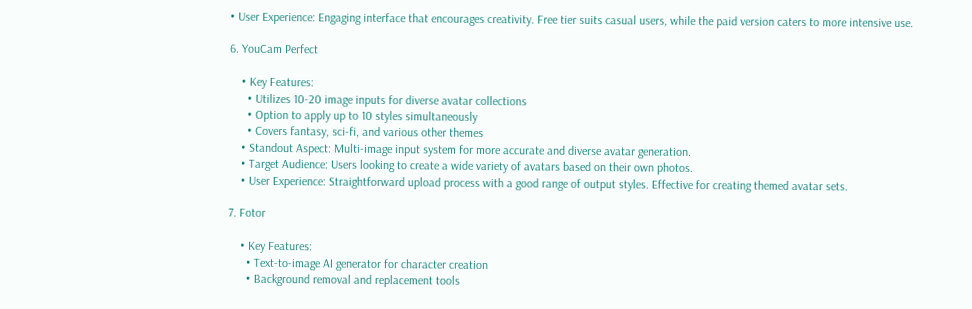• User Experience: Engaging interface that encourages creativity. Free tier suits casual users, while the paid version caters to more intensive use.

6. YouCam Perfect

    • Key Features:
      • Utilizes 10-20 image inputs for diverse avatar collections
      • Option to apply up to 10 styles simultaneously
      • Covers fantasy, sci-fi, and various other themes
    • Standout Aspect: Multi-image input system for more accurate and diverse avatar generation.
    • Target Audience: Users looking to create a wide variety of avatars based on their own photos.
    • User Experience: Straightforward upload process with a good range of output styles. Effective for creating themed avatar sets.

7. Fotor

    • Key Features:
      • Text-to-image AI generator for character creation
      • Background removal and replacement tools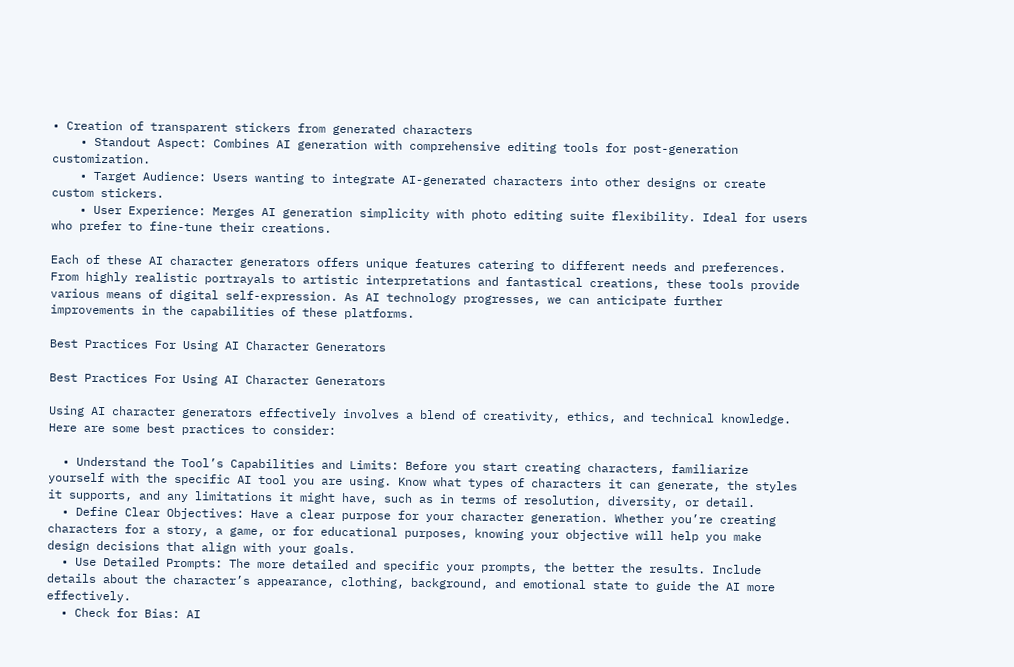• Creation of transparent stickers from generated characters
    • Standout Aspect: Combines AI generation with comprehensive editing tools for post-generation customization.
    • Target Audience: Users wanting to integrate AI-generated characters into other designs or create custom stickers.
    • User Experience: Merges AI generation simplicity with photo editing suite flexibility. Ideal for users who prefer to fine-tune their creations.

Each of these AI character generators offers unique features catering to different needs and preferences. From highly realistic portrayals to artistic interpretations and fantastical creations, these tools provide various means of digital self-expression. As AI technology progresses, we can anticipate further improvements in the capabilities of these platforms.

Best Practices For Using AI Character Generators

Best Practices For Using AI Character Generators

Using AI character generators effectively involves a blend of creativity, ethics, and technical knowledge. Here are some best practices to consider:

  • Understand the Tool’s Capabilities and Limits: Before you start creating characters, familiarize yourself with the specific AI tool you are using. Know what types of characters it can generate, the styles it supports, and any limitations it might have, such as in terms of resolution, diversity, or detail.
  • Define Clear Objectives: Have a clear purpose for your character generation. Whether you’re creating characters for a story, a game, or for educational purposes, knowing your objective will help you make design decisions that align with your goals.
  • Use Detailed Prompts: The more detailed and specific your prompts, the better the results. Include details about the character’s appearance, clothing, background, and emotional state to guide the AI more effectively.
  • Check for Bias: AI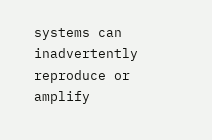systems can inadvertently reproduce or amplify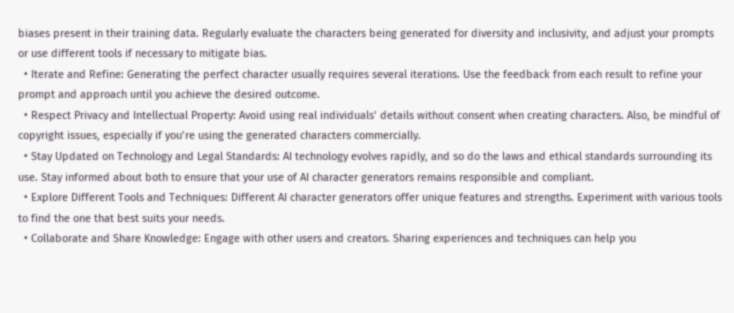biases present in their training data. Regularly evaluate the characters being generated for diversity and inclusivity, and adjust your prompts or use different tools if necessary to mitigate bias.
  • Iterate and Refine: Generating the perfect character usually requires several iterations. Use the feedback from each result to refine your prompt and approach until you achieve the desired outcome.
  • Respect Privacy and Intellectual Property: Avoid using real individuals’ details without consent when creating characters. Also, be mindful of copyright issues, especially if you’re using the generated characters commercially.
  • Stay Updated on Technology and Legal Standards: AI technology evolves rapidly, and so do the laws and ethical standards surrounding its use. Stay informed about both to ensure that your use of AI character generators remains responsible and compliant.
  • Explore Different Tools and Techniques: Different AI character generators offer unique features and strengths. Experiment with various tools to find the one that best suits your needs.
  • Collaborate and Share Knowledge: Engage with other users and creators. Sharing experiences and techniques can help you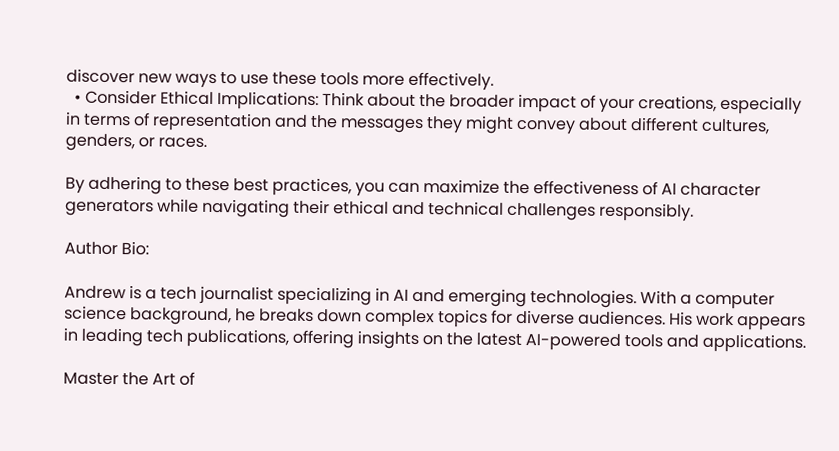discover new ways to use these tools more effectively.
  • Consider Ethical Implications: Think about the broader impact of your creations, especially in terms of representation and the messages they might convey about different cultures, genders, or races.

By adhering to these best practices, you can maximize the effectiveness of AI character generators while navigating their ethical and technical challenges responsibly.

Author Bio:

Andrew is a tech journalist specializing in AI and emerging technologies. With a computer science background, he breaks down complex topics for diverse audiences. His work appears in leading tech publications, offering insights on the latest AI-powered tools and applications.

Master the Art of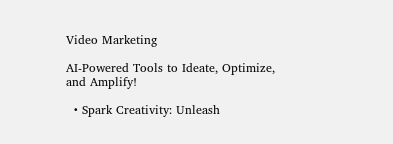Video Marketing

AI-Powered Tools to Ideate, Optimize, and Amplify!

  • Spark Creativity: Unleash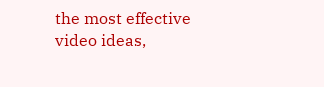the most effective video ideas,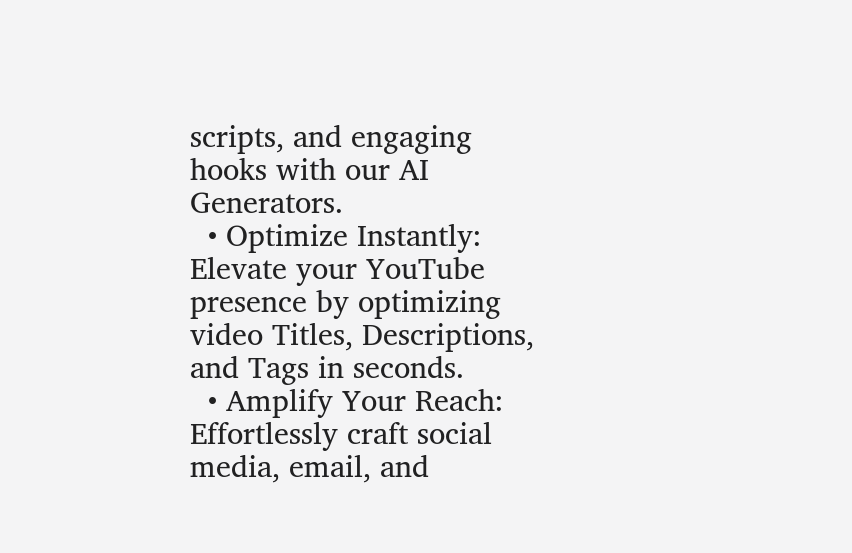scripts, and engaging hooks with our AI Generators.
  • Optimize Instantly: Elevate your YouTube presence by optimizing video Titles, Descriptions, and Tags in seconds.
  • Amplify Your Reach: Effortlessly craft social media, email, and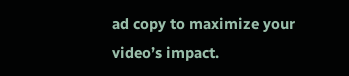ad copy to maximize your video’s impact.